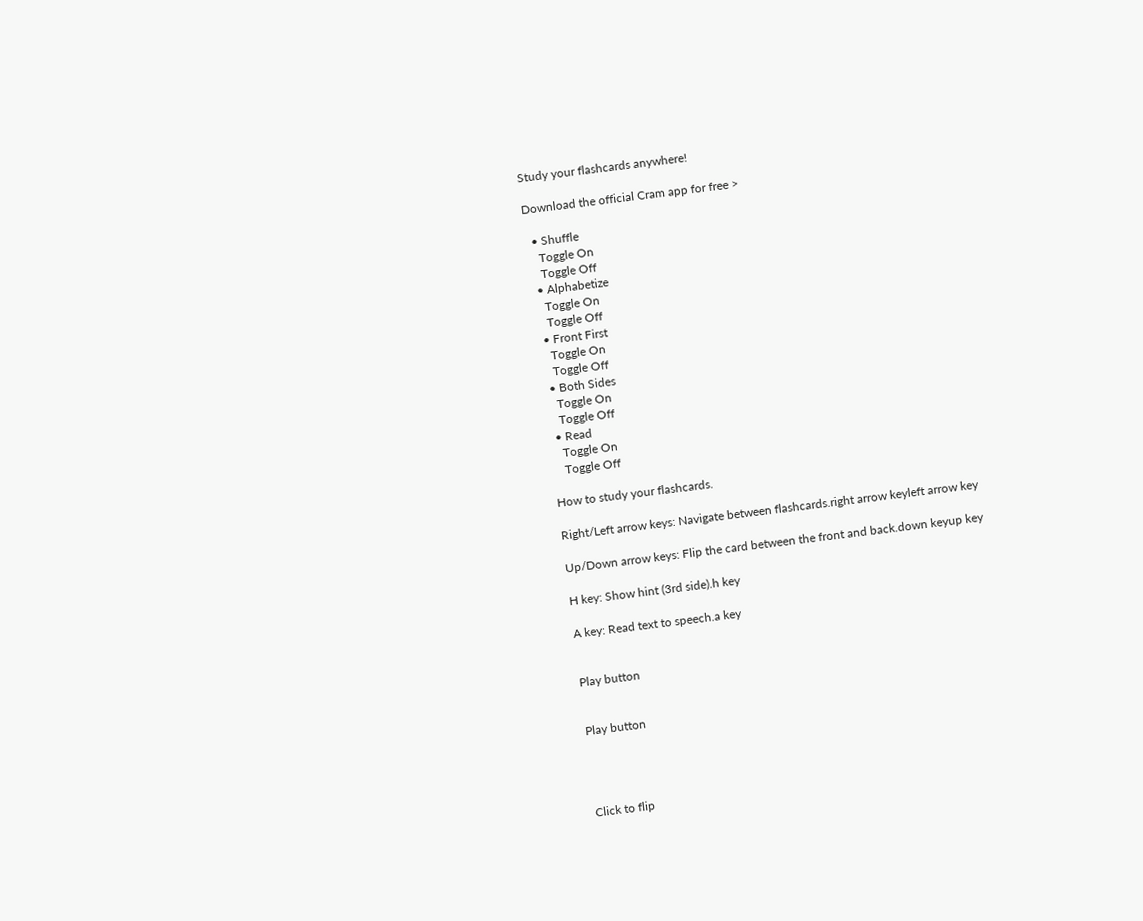Study your flashcards anywhere!

Download the official Cram app for free >

  • Shuffle
    Toggle On
    Toggle Off
  • Alphabetize
    Toggle On
    Toggle Off
  • Front First
    Toggle On
    Toggle Off
  • Both Sides
    Toggle On
    Toggle Off
  • Read
    Toggle On
    Toggle Off

How to study your flashcards.

Right/Left arrow keys: Navigate between flashcards.right arrow keyleft arrow key

Up/Down arrow keys: Flip the card between the front and back.down keyup key

H key: Show hint (3rd side).h key

A key: Read text to speech.a key


Play button


Play button




Click to flip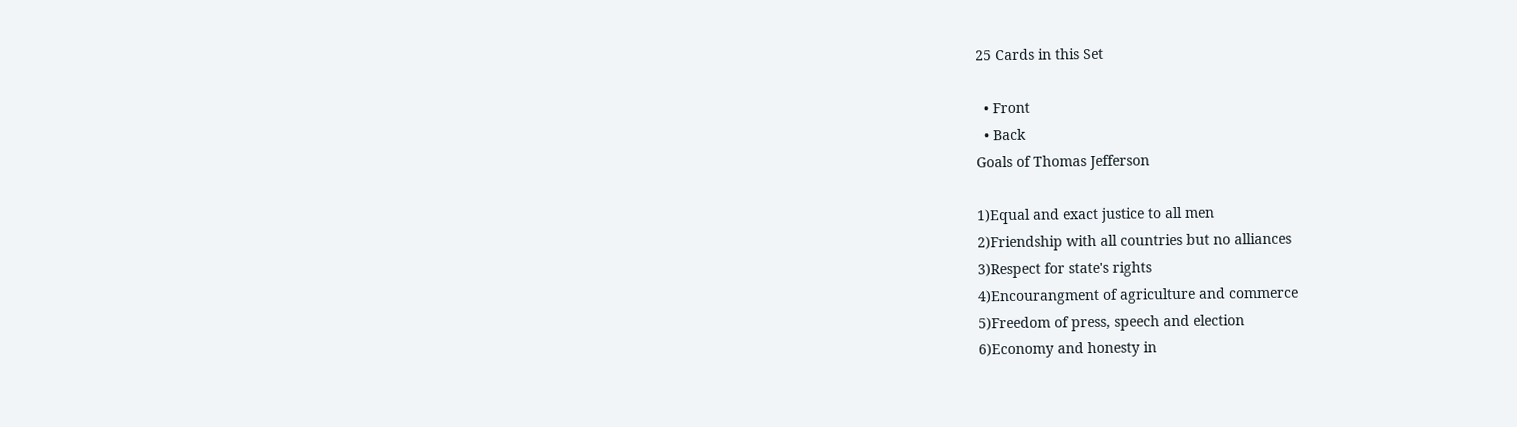25 Cards in this Set

  • Front
  • Back
Goals of Thomas Jefferson

1)Equal and exact justice to all men
2)Friendship with all countries but no alliances
3)Respect for state's rights
4)Encourangment of agriculture and commerce
5)Freedom of press, speech and election
6)Economy and honesty in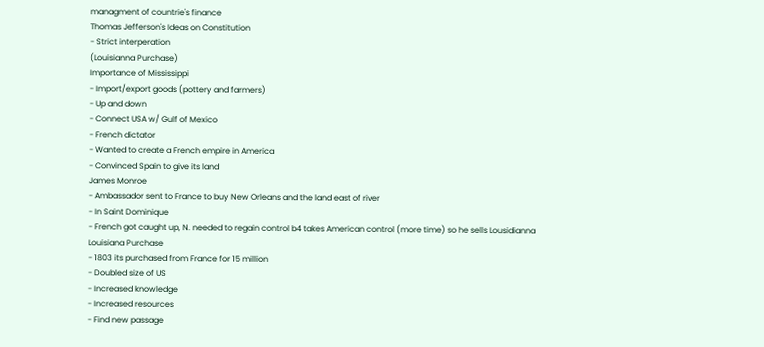managment of countrie's finance
Thomas Jefferson's Ideas on Constitution
- Strict interperation
(Louisianna Purchase)
Importance of Mississippi
- Import/export goods (pottery and farmers)
- Up and down
- Connect USA w/ Gulf of Mexico
- French dictator
- Wanted to create a French empire in America
- Convinced Spain to give its land
James Monroe
- Ambassador sent to France to buy New Orleans and the land east of river
- In Saint Dominique
- French got caught up, N. needed to regain control b4 takes American control (more time) so he sells Lousidianna
Louisiana Purchase
- 1803 its purchased from France for 15 million
- Doubled size of US
- Increased knowledge
- Increased resources
- Find new passage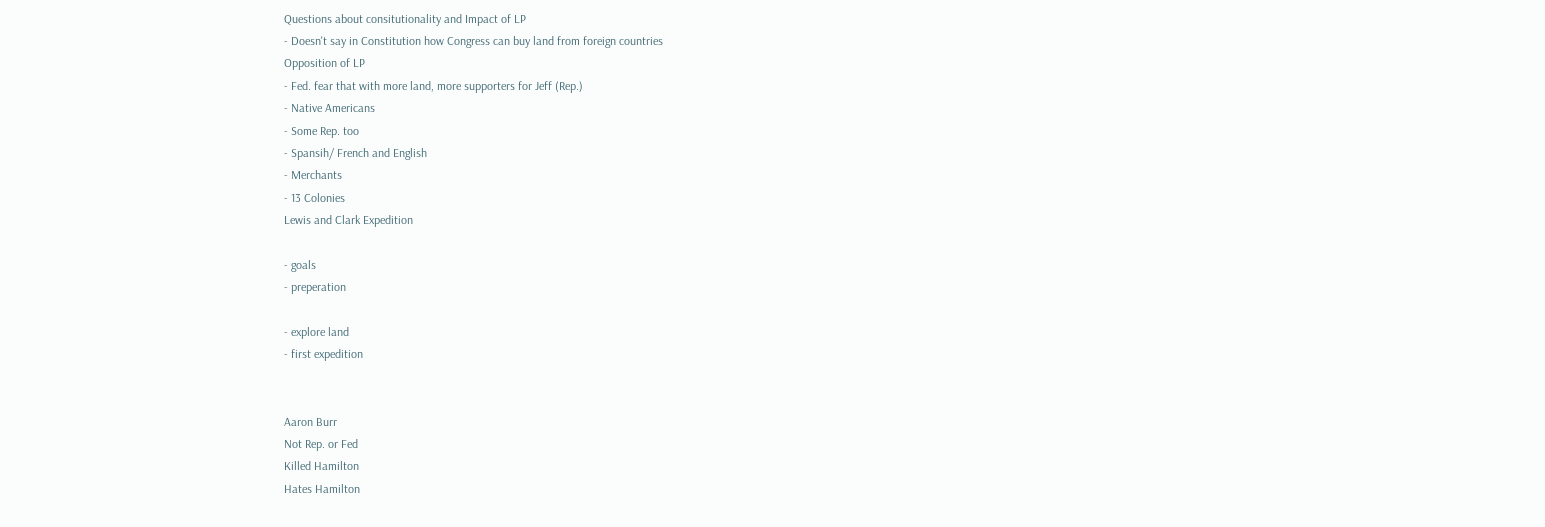Questions about consitutionality and Impact of LP
- Doesn't say in Constitution how Congress can buy land from foreign countries
Opposition of LP
- Fed. fear that with more land, more supporters for Jeff (Rep.)
- Native Americans
- Some Rep. too
- Spansih/ French and English
- Merchants
- 13 Colonies
Lewis and Clark Expedition

- goals
- preperation

- explore land
- first expedition


Aaron Burr
Not Rep. or Fed
Killed Hamilton
Hates Hamilton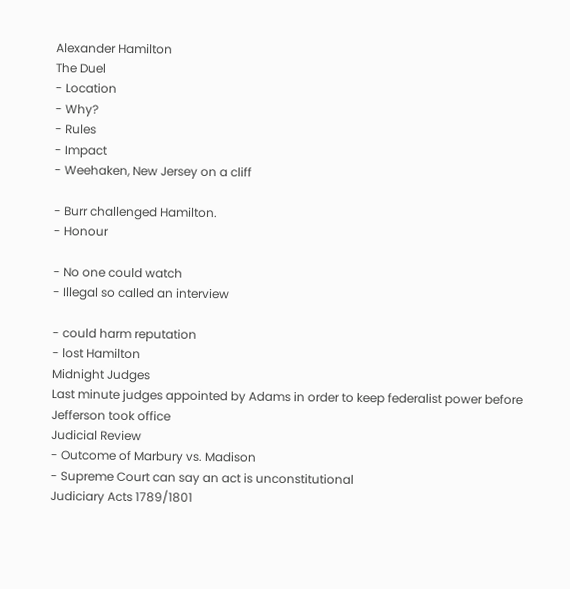Alexander Hamilton
The Duel
- Location
- Why?
- Rules
- Impact
- Weehaken, New Jersey on a cliff

- Burr challenged Hamilton.
- Honour

- No one could watch
- Illegal so called an interview

- could harm reputation
- lost Hamilton
Midnight Judges
Last minute judges appointed by Adams in order to keep federalist power before Jefferson took office
Judicial Review
- Outcome of Marbury vs. Madison
- Supreme Court can say an act is unconstitutional
Judiciary Acts 1789/1801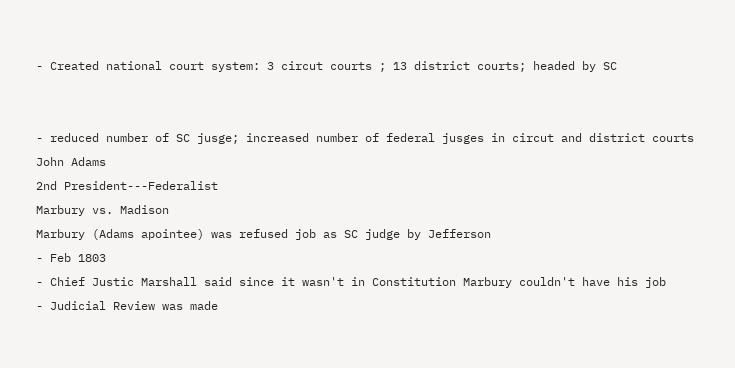- Created national court system: 3 circut courts ; 13 district courts; headed by SC


- reduced number of SC jusge; increased number of federal jusges in circut and district courts
John Adams
2nd President---Federalist
Marbury vs. Madison
Marbury (Adams apointee) was refused job as SC judge by Jefferson
- Feb 1803
- Chief Justic Marshall said since it wasn't in Constitution Marbury couldn't have his job
- Judicial Review was made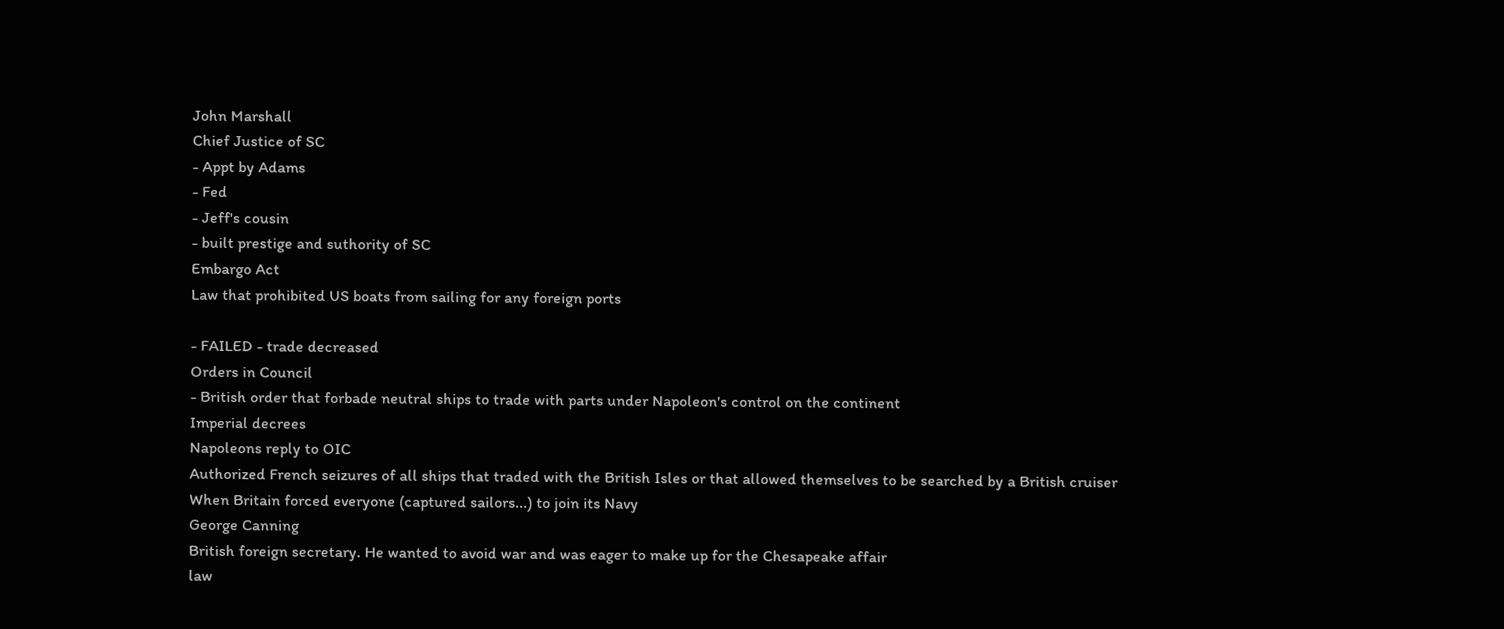John Marshall
Chief Justice of SC
- Appt by Adams
- Fed
- Jeff's cousin
- built prestige and suthority of SC
Embargo Act
Law that prohibited US boats from sailing for any foreign ports

- FAILED - trade decreased
Orders in Council
- British order that forbade neutral ships to trade with parts under Napoleon's control on the continent
Imperial decrees
Napoleons reply to OIC
Authorized French seizures of all ships that traded with the British Isles or that allowed themselves to be searched by a British cruiser
When Britain forced everyone (captured sailors...) to join its Navy
George Canning
British foreign secretary. He wanted to avoid war and was eager to make up for the Chesapeake affair
law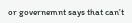or governemnt says that can't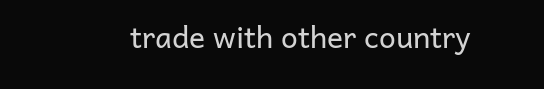trade with other country